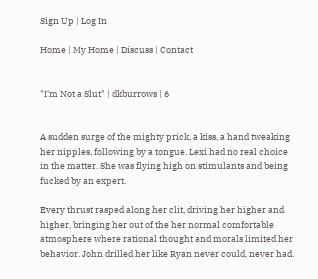Sign Up | Log In

Home | My Home | Discuss | Contact


"I'm Not a Slut" | dkburrows | 6


A sudden surge of the mighty prick, a kiss, a hand tweaking her nipples, following by a tongue. Lexi had no real choice in the matter. She was flying high on stimulants and being fucked by an expert.

Every thrust rasped along her clit, driving her higher and higher, bringing her out of the her normal comfortable atmosphere where rational thought and morals limited her behavior. John drilled her like Ryan never could, never had.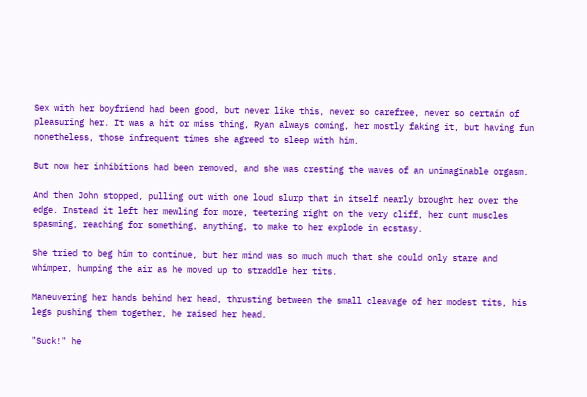Sex with her boyfriend had been good, but never like this, never so carefree, never so certain of pleasuring her. It was a hit or miss thing, Ryan always coming, her mostly faking it, but having fun nonetheless, those infrequent times she agreed to sleep with him.

But now her inhibitions had been removed, and she was cresting the waves of an unimaginable orgasm.

And then John stopped, pulling out with one loud slurp that in itself nearly brought her over the edge. Instead it left her mewling for more, teetering right on the very cliff, her cunt muscles spasming, reaching for something, anything, to make to her explode in ecstasy.

She tried to beg him to continue, but her mind was so much much that she could only stare and whimper, humping the air as he moved up to straddle her tits.

Maneuvering her hands behind her head, thrusting between the small cleavage of her modest tits, his legs pushing them together, he raised her head.

"Suck!" he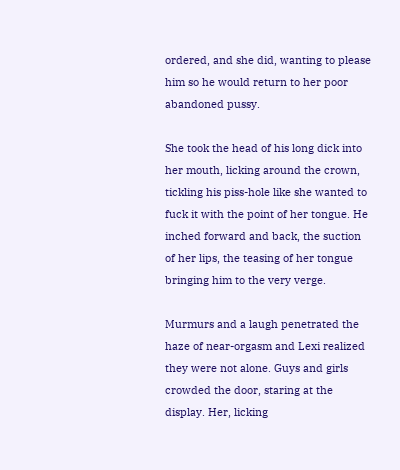ordered, and she did, wanting to please him so he would return to her poor abandoned pussy.

She took the head of his long dick into her mouth, licking around the crown, tickling his piss-hole like she wanted to fuck it with the point of her tongue. He inched forward and back, the suction of her lips, the teasing of her tongue bringing him to the very verge.

Murmurs and a laugh penetrated the haze of near-orgasm and Lexi realized they were not alone. Guys and girls crowded the door, staring at the display. Her, licking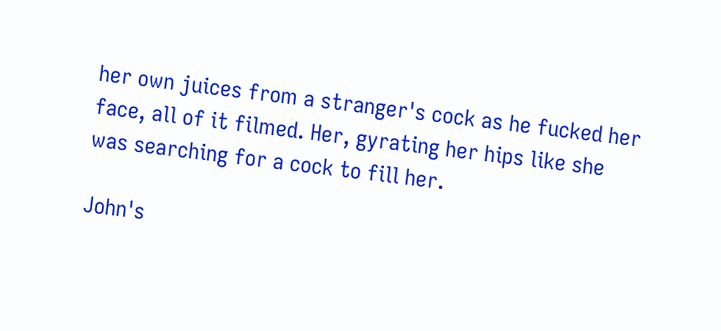her own juices from a stranger's cock as he fucked her face, all of it filmed. Her, gyrating her hips like she was searching for a cock to fill her.

John's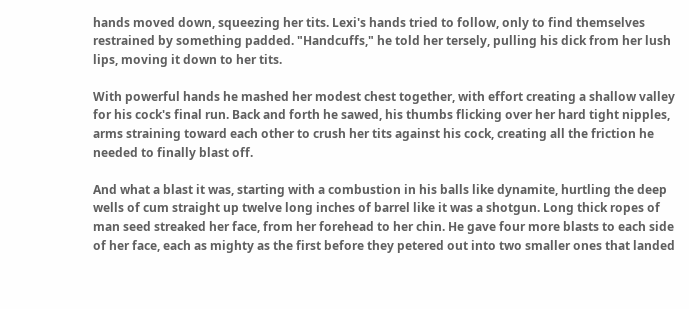hands moved down, squeezing her tits. Lexi's hands tried to follow, only to find themselves restrained by something padded. "Handcuffs," he told her tersely, pulling his dick from her lush lips, moving it down to her tits.

With powerful hands he mashed her modest chest together, with effort creating a shallow valley for his cock's final run. Back and forth he sawed, his thumbs flicking over her hard tight nipples, arms straining toward each other to crush her tits against his cock, creating all the friction he needed to finally blast off.

And what a blast it was, starting with a combustion in his balls like dynamite, hurtling the deep wells of cum straight up twelve long inches of barrel like it was a shotgun. Long thick ropes of man seed streaked her face, from her forehead to her chin. He gave four more blasts to each side of her face, each as mighty as the first before they petered out into two smaller ones that landed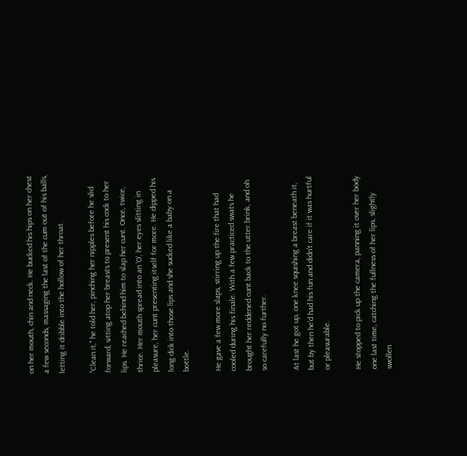on her mouth, chin and neck. He bucked his hips on her chest a few seconds, massaging the last of the cum out of his balls, letting it dribble into the hollow of her throat.

"Clean it," he told her, pinching her nipples before he slid forward, sitting atop her breasts to present his cock to her lips. He reached behind him to slap her cunt. Once, twice, thrice. Her mouth spread into an 'O', her eyes slitting in pleasure, her cunt presenting itself for more. He dipped his long dick into those lips and she sucked like a baby on a bottle.

He gave a few more slaps, stirring up the fire that had cooled during his finale. With a few practiced swats he brought her reddened cunt back to the utter brink, and oh so carefully no further.

At last he got up, one knee squishing a breast beneath it, but by then he'd had his fun and didn't care if it was hurtful or pleasurable.

He stopped to pick up the camera, panning it over her body one last time, catching the fullness of her lips, slightly swollen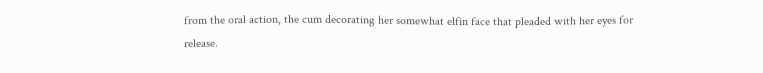from the oral action, the cum decorating her somewhat elfin face that pleaded with her eyes for release.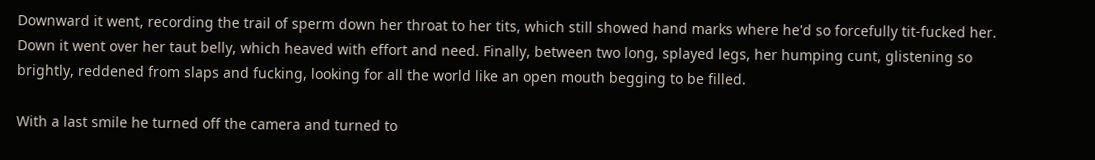Downward it went, recording the trail of sperm down her throat to her tits, which still showed hand marks where he'd so forcefully tit-fucked her. Down it went over her taut belly, which heaved with effort and need. Finally, between two long, splayed legs, her humping cunt, glistening so brightly, reddened from slaps and fucking, looking for all the world like an open mouth begging to be filled.

With a last smile he turned off the camera and turned to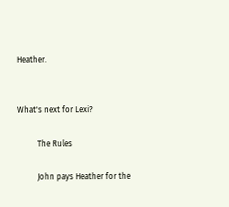Heather.


What's next for Lexi?

          The Rules

          John pays Heather for the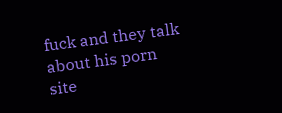fuck and they talk about his porn site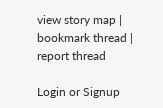view story map | bookmark thread | report thread

Login or Signup